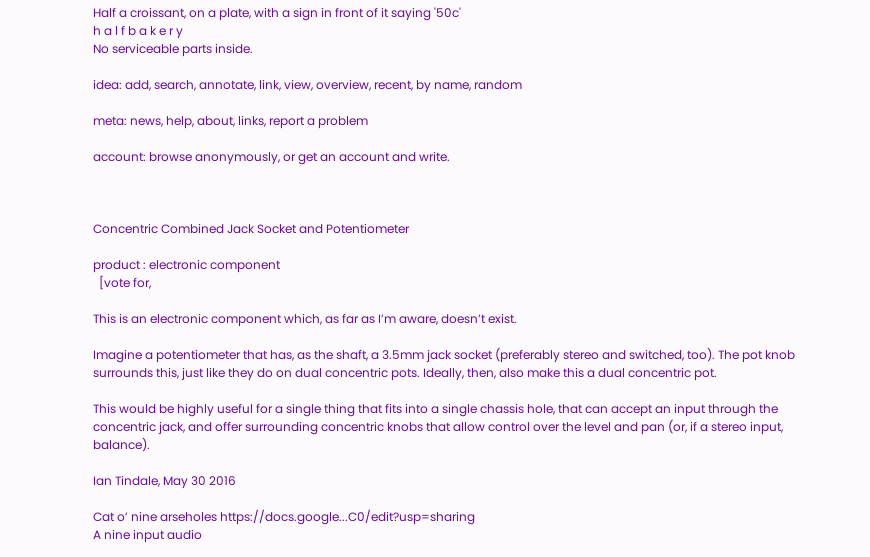Half a croissant, on a plate, with a sign in front of it saying '50c'
h a l f b a k e r y
No serviceable parts inside.

idea: add, search, annotate, link, view, overview, recent, by name, random

meta: news, help, about, links, report a problem

account: browse anonymously, or get an account and write.



Concentric Combined Jack Socket and Potentiometer

product : electronic component
  [vote for,

This is an electronic component which, as far as I’m aware, doesn’t exist.

Imagine a potentiometer that has, as the shaft, a 3.5mm jack socket (preferably stereo and switched, too). The pot knob surrounds this, just like they do on dual concentric pots. Ideally, then, also make this a dual concentric pot.

This would be highly useful for a single thing that fits into a single chassis hole, that can accept an input through the concentric jack, and offer surrounding concentric knobs that allow control over the level and pan (or, if a stereo input, balance).

Ian Tindale, May 30 2016

Cat o’ nine arseholes https://docs.google...C0/edit?usp=sharing
A nine input audio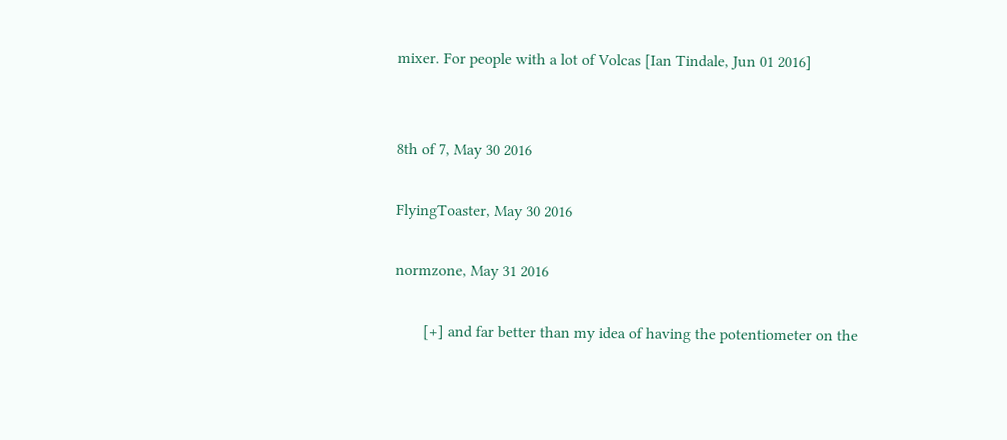mixer. For people with a lot of Volcas [Ian Tindale, Jun 01 2016]


8th of 7, May 30 2016

FlyingToaster, May 30 2016

normzone, May 31 2016

       [+] and far better than my idea of having the potentiometer on the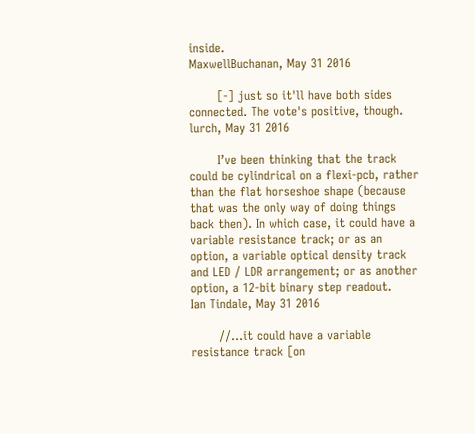inside.
MaxwellBuchanan, May 31 2016

       [-] just so it'll have both sides connected. The vote's positive, though.
lurch, May 31 2016

       I’ve been thinking that the track could be cylindrical on a flexi-pcb, rather than the flat horseshoe shape (because that was the only way of doing things back then). In which case, it could have a variable resistance track; or as an option, a variable optical density track and LED / LDR arrangement; or as another option, a 12-bit binary step readout.
Ian Tindale, May 31 2016

       //...it could have a variable resistance track [on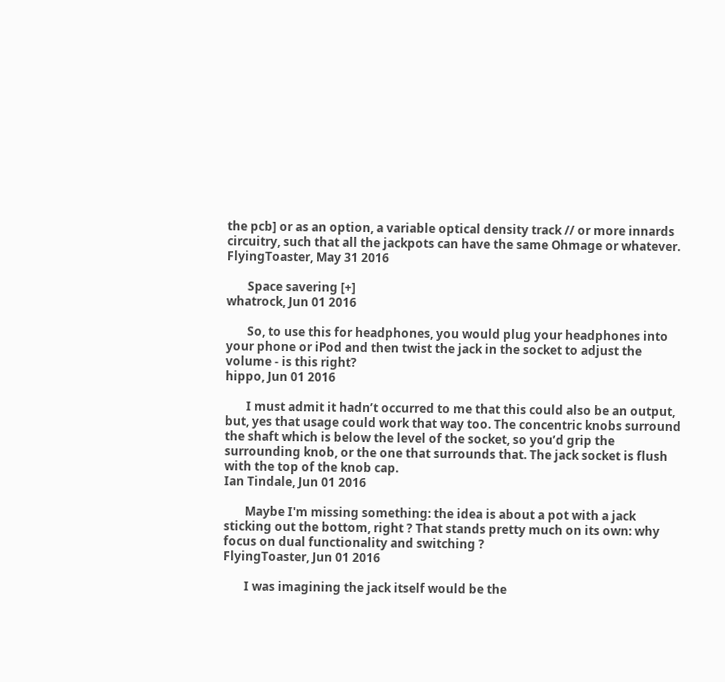the pcb] or as an option, a variable optical density track // or more innards circuitry, such that all the jackpots can have the same Ohmage or whatever.
FlyingToaster, May 31 2016

       Space savering [+]
whatrock, Jun 01 2016

       So, to use this for headphones, you would plug your headphones into your phone or iPod and then twist the jack in the socket to adjust the volume - is this right?
hippo, Jun 01 2016

       I must admit it hadn’t occurred to me that this could also be an output, but, yes that usage could work that way too. The concentric knobs surround the shaft which is below the level of the socket, so you’d grip the surrounding knob, or the one that surrounds that. The jack socket is flush with the top of the knob cap.
Ian Tindale, Jun 01 2016

       Maybe I'm missing something: the idea is about a pot with a jack sticking out the bottom, right ? That stands pretty much on its own: why focus on dual functionality and switching ?
FlyingToaster, Jun 01 2016

       I was imagining the jack itself would be the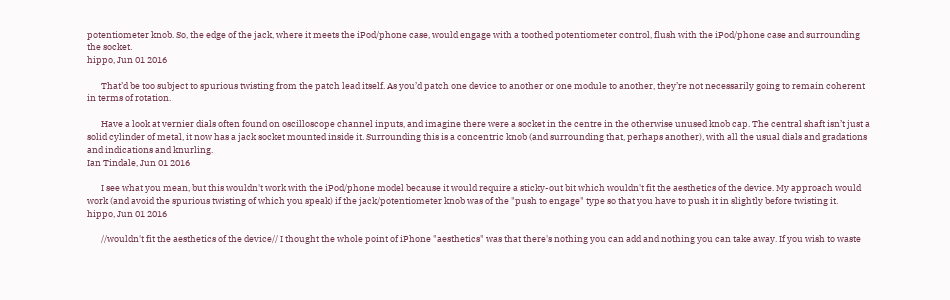potentiometer knob. So, the edge of the jack, where it meets the iPod/phone case, would engage with a toothed potentiometer control, flush with the iPod/phone case and surrounding the socket.
hippo, Jun 01 2016

       That’d be too subject to spurious twisting from the patch lead itself. As you’d patch one device to another or one module to another, they’re not necessarily going to remain coherent in terms of rotation.

       Have a look at vernier dials often found on oscilloscope channel inputs, and imagine there were a socket in the centre in the otherwise unused knob cap. The central shaft isn’t just a solid cylinder of metal, it now has a jack socket mounted inside it. Surrounding this is a concentric knob (and surrounding that, perhaps another), with all the usual dials and gradations and indications and knurling.
Ian Tindale, Jun 01 2016

       I see what you mean, but this wouldn't work with the iPod/phone model because it would require a sticky-out bit which wouldn't fit the aesthetics of the device. My approach would work (and avoid the spurious twisting of which you speak) if the jack/potentiometer knob was of the "push to engage" type so that you have to push it in slightly before twisting it.
hippo, Jun 01 2016

       //wouldn't fit the aesthetics of the device// I thought the whole point of iPhone "aesthetics" was that there's nothing you can add and nothing you can take away. If you wish to waste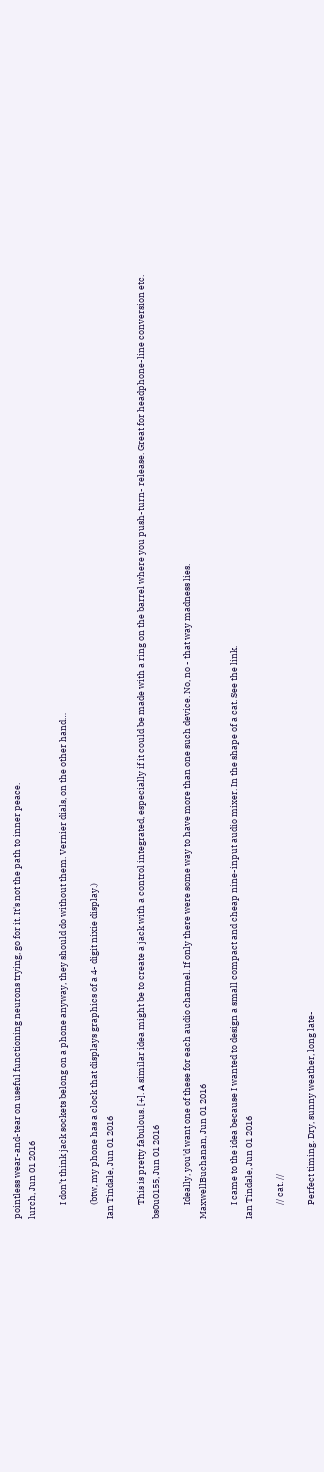pointless wear-and-tear on useful functioning neurons trying, go for it. It's not the path to inner peace.
lurch, Jun 01 2016

       I don’t think jack sockets belong on a phone anyway, they should do without them. Vernier dials, on the other hand…

       (btw, my phone has a clock that displays graphics of a 4- digit nixie display.)
Ian Tindale, Jun 01 2016

       This is pretty fabulous. [+]. A similar idea might be to create a jack with a control integrated, especially if it could be made with a ring on the barrel where you push-turn- release. Great for headphone-line conversion etc.
bs0u0155, Jun 01 2016

       Ideally, you'd want one of these for each audio channel. If only there were some way to have more than one such device. No, no - that way madness lies.
MaxwellBuchanan, Jun 01 2016

       I came to the idea because I wanted to design a small compact and cheap nine-input audio mixer. In the shape of a cat. See the link.
Ian Tindale, Jun 01 2016

       // cat. //

       Perfect timing. Dry, sunny weather, long late-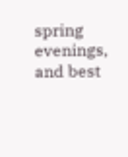spring evenings, and best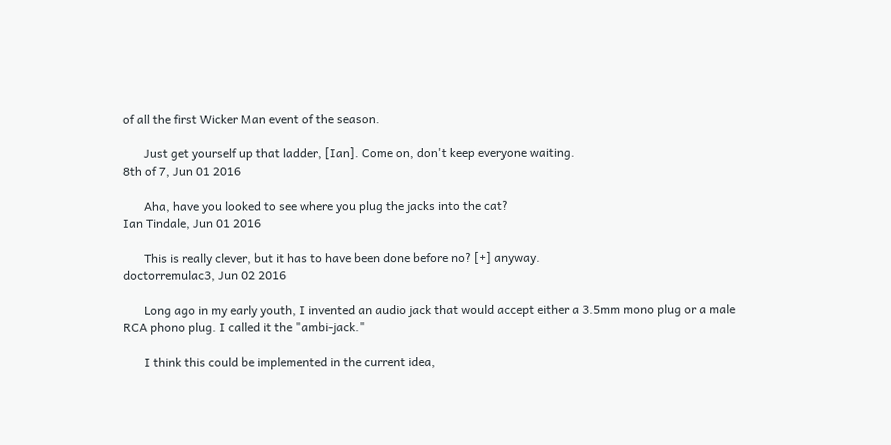of all the first Wicker Man event of the season.

       Just get yourself up that ladder, [Ian]. Come on, don't keep everyone waiting.
8th of 7, Jun 01 2016

       Aha, have you looked to see where you plug the jacks into the cat?
Ian Tindale, Jun 01 2016

       This is really clever, but it has to have been done before no? [+] anyway.
doctorremulac3, Jun 02 2016

       Long ago in my early youth, I invented an audio jack that would accept either a 3.5mm mono plug or a male RCA phono plug. I called it the "ambi-jack."

       I think this could be implemented in the current idea,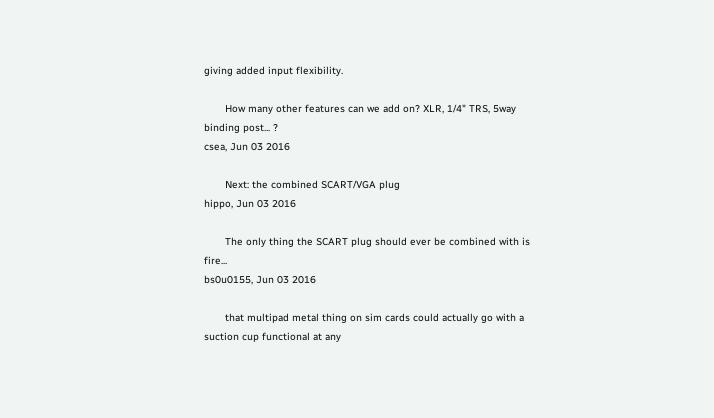giving added input flexibility.

       How many other features can we add on? XLR, 1/4" TRS, 5way binding post... ?
csea, Jun 03 2016

       Next: the combined SCART/VGA plug
hippo, Jun 03 2016

       The only thing the SCART plug should ever be combined with is fire...
bs0u0155, Jun 03 2016

       that multipad metal thing on sim cards could actually go with a suction cup functional at any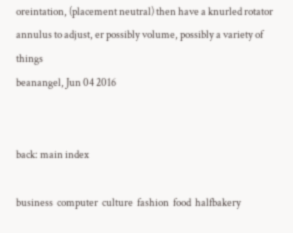oreintation, (placement neutral) then have a knurled rotator annulus to adjust, er possibly volume, possibly a variety of things
beanangel, Jun 04 2016


back: main index

business  computer  culture  fashion  food  halfbakery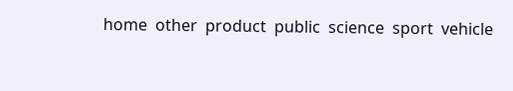home  other  product  public  science  sport  vehicle